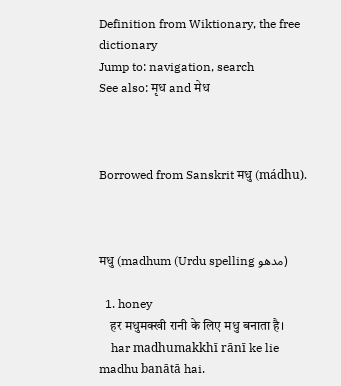Definition from Wiktionary, the free dictionary
Jump to: navigation, search
See also: मृध and मेध



Borrowed from Sanskrit मधु (mádhu).



मधु (madhum (Urdu spelling مدھو)

  1. honey
    हर मधुमक्खी रानी के लिए मधु बनाता है।
    har madhumakkhī rānī ke lie madhu banātā hai.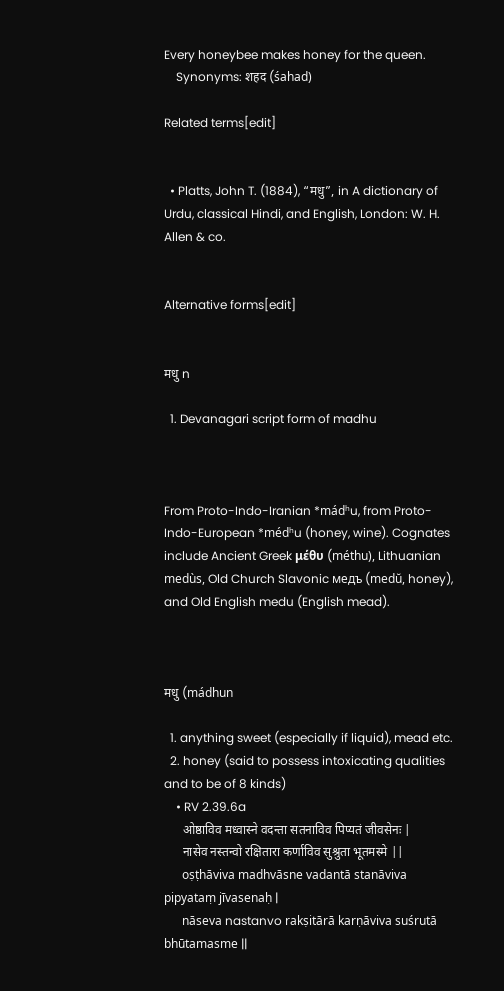Every honeybee makes honey for the queen.
    Synonyms: शहद (śahad)

Related terms[edit]


  • Platts, John T. (1884), “मधु”, in A dictionary of Urdu, classical Hindi, and English, London: W. H. Allen & co.


Alternative forms[edit]


मधु n

  1. Devanagari script form of madhu



From Proto-Indo-Iranian *mádʰu, from Proto-Indo-European *médʰu (honey, wine). Cognates include Ancient Greek μέθυ (méthu), Lithuanian medùs, Old Church Slavonic медъ (medŭ, honey), and Old English medu (English mead).



मधु (mádhun

  1. anything sweet (especially if liquid), mead etc.
  2. honey (said to possess intoxicating qualities and to be of 8 kinds)
    • RV 2.39.6a
      ओष्ठाविव मध्वास्ने वदन्ता सतनाविव पिप्यतं जीवसेनः |
      नासेव नस्तन्वो रक्षितारा कर्णाविव सुश्रुता भूतमस्मे ||
      oṣṭhāviva madhvāsne vadantā stanāviva pipyataṃ jīvasenaḥ |
      nāseva nastanvo rakṣitārā karṇāviva suśrutā bhūtamasme ||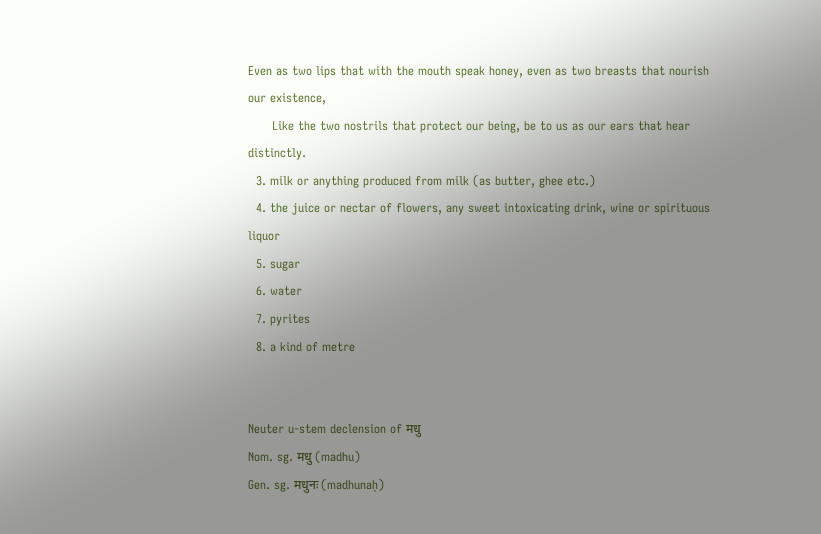Even as two lips that with the mouth speak honey, even as two breasts that nourish our existence,
      Like the two nostrils that protect our being, be to us as our ears that hear distinctly.
  3. milk or anything produced from milk (as butter, ghee etc.)
  4. the juice or nectar of flowers, any sweet intoxicating drink, wine or spirituous liquor
  5. sugar
  6. water
  7. pyrites
  8. a kind of metre


Neuter u-stem declension of मधु
Nom. sg. मधु (madhu)
Gen. sg. मधुनः (madhunaḥ)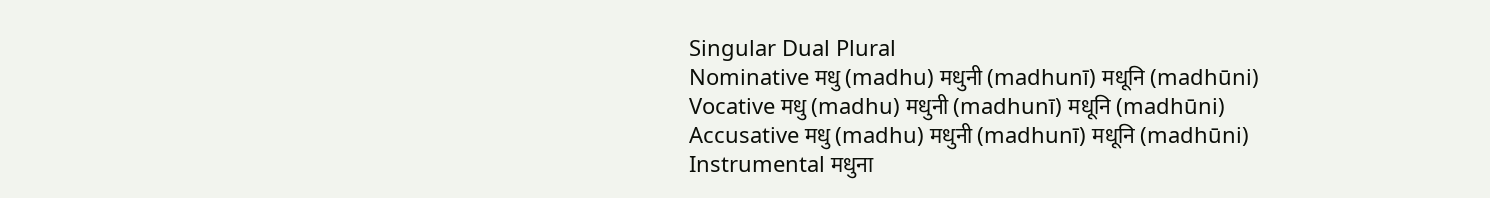Singular Dual Plural
Nominative मधु (madhu) मधुनी (madhunī) मधूनि (madhūni)
Vocative मधु (madhu) मधुनी (madhunī) मधूनि (madhūni)
Accusative मधु (madhu) मधुनी (madhunī) मधूनि (madhūni)
Instrumental मधुना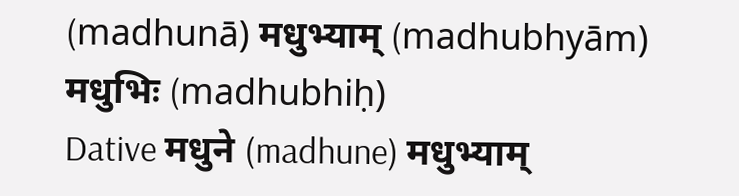(madhunā) मधुभ्याम् (madhubhyām) मधुभिः (madhubhiḥ)
Dative मधुने (madhune) मधुभ्याम्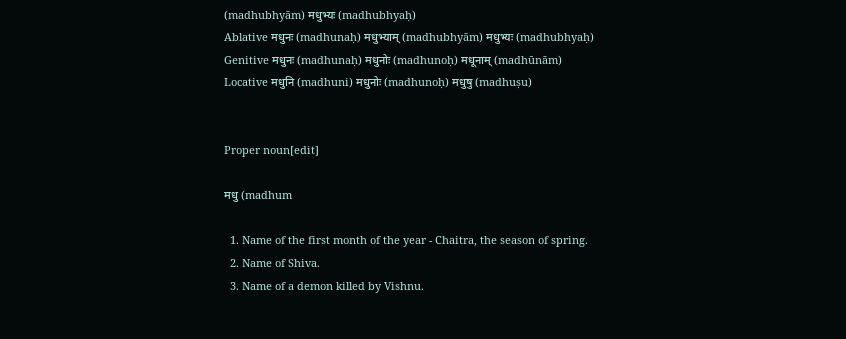(madhubhyām) मधुभ्यः (madhubhyaḥ)
Ablative मधुनः (madhunaḥ) मधुभ्याम् (madhubhyām) मधुभ्यः (madhubhyaḥ)
Genitive मधुनः (madhunaḥ) मधुनोः (madhunoḥ) मधूनाम् (madhūnām)
Locative मधुनि (madhuni) मधुनोः (madhunoḥ) मधुषु (madhuṣu)


Proper noun[edit]

मधु (madhum

  1. Name of the first month of the year - Chaitra, the season of spring.
  2. Name of Shiva.
  3. Name of a demon killed by Vishnu.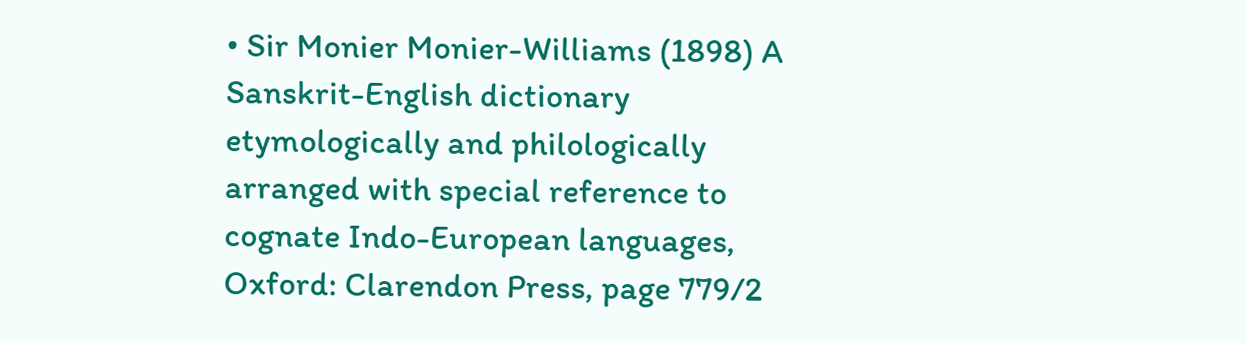• Sir Monier Monier-Williams (1898) A Sanskrit-English dictionary etymologically and philologically arranged with special reference to cognate Indo-European languages, Oxford: Clarendon Press, page 779/2